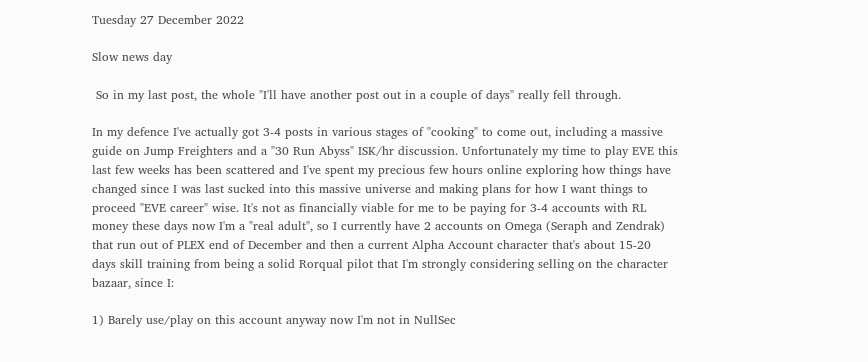Tuesday 27 December 2022

Slow news day

 So in my last post, the whole "I'll have another post out in a couple of days" really fell through.

In my defence I've actually got 3-4 posts in various stages of "cooking" to come out, including a massive guide on Jump Freighters and a "30 Run Abyss" ISK/hr discussion. Unfortunately my time to play EVE this last few weeks has been scattered and I've spent my precious few hours online exploring how things have changed since I was last sucked into this massive universe and making plans for how I want things to proceed "EVE career" wise. It's not as financially viable for me to be paying for 3-4 accounts with RL money these days now I'm a "real adult", so I currently have 2 accounts on Omega (Seraph and Zendrak) that run out of PLEX end of December and then a current Alpha Account character that's about 15-20 days skill training from being a solid Rorqual pilot that I'm strongly considering selling on the character bazaar, since I:

1) Barely use/play on this account anyway now I'm not in NullSec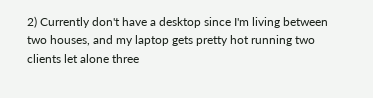2) Currently don't have a desktop since I'm living between two houses, and my laptop gets pretty hot running two clients let alone three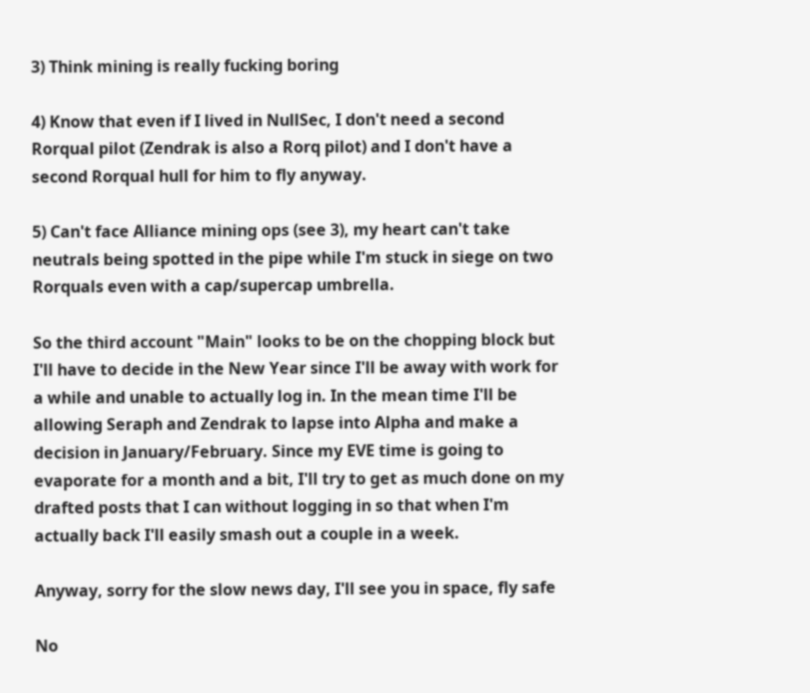3) Think mining is really fucking boring

4) Know that even if I lived in NullSec, I don't need a second Rorqual pilot (Zendrak is also a Rorq pilot) and I don't have a second Rorqual hull for him to fly anyway.

5) Can't face Alliance mining ops (see 3), my heart can't take neutrals being spotted in the pipe while I'm stuck in siege on two Rorquals even with a cap/supercap umbrella.

So the third account "Main" looks to be on the chopping block but I'll have to decide in the New Year since I'll be away with work for a while and unable to actually log in. In the mean time I'll be allowing Seraph and Zendrak to lapse into Alpha and make a decision in January/February. Since my EVE time is going to evaporate for a month and a bit, I'll try to get as much done on my drafted posts that I can without logging in so that when I'm actually back I'll easily smash out a couple in a week.

Anyway, sorry for the slow news day, I'll see you in space, fly safe

No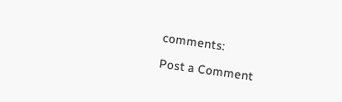comments:

Post a Comment